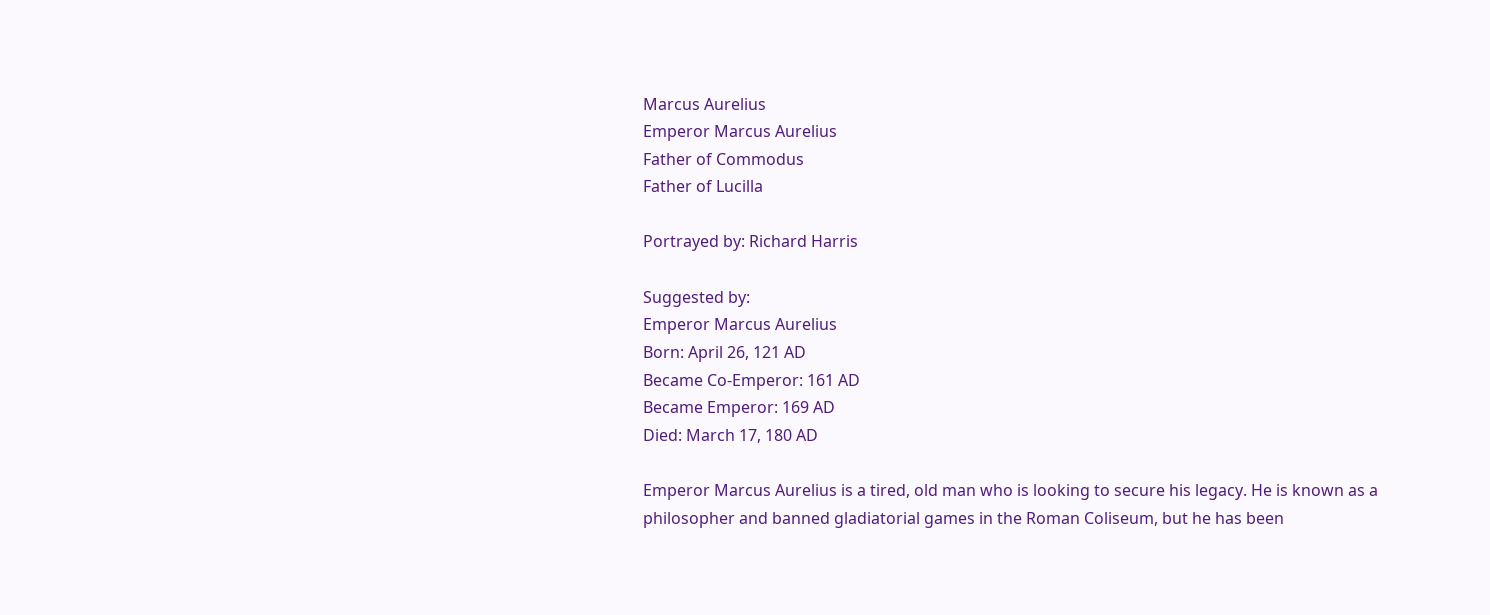Marcus Aurelius
Emperor Marcus Aurelius
Father of Commodus
Father of Lucilla

Portrayed by: Richard Harris

Suggested by:
Emperor Marcus Aurelius
Born: April 26, 121 AD
Became Co-Emperor: 161 AD
Became Emperor: 169 AD
Died: March 17, 180 AD

Emperor Marcus Aurelius is a tired, old man who is looking to secure his legacy. He is known as a philosopher and banned gladiatorial games in the Roman Coliseum, but he has been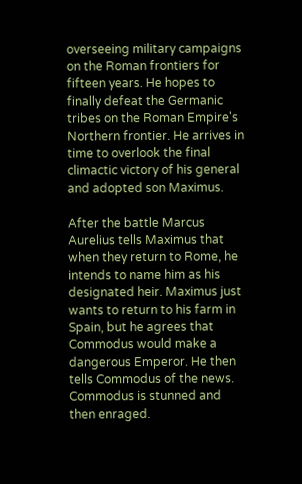overseeing military campaigns on the Roman frontiers for fifteen years. He hopes to finally defeat the Germanic tribes on the Roman Empire's Northern frontier. He arrives in time to overlook the final climactic victory of his general and adopted son Maximus.

After the battle Marcus Aurelius tells Maximus that when they return to Rome, he intends to name him as his designated heir. Maximus just wants to return to his farm in Spain, but he agrees that Commodus would make a dangerous Emperor. He then tells Commodus of the news. Commodus is stunned and then enraged.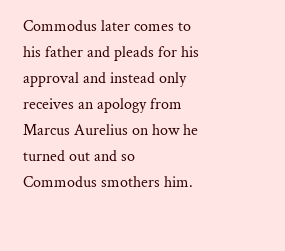Commodus later comes to his father and pleads for his approval and instead only receives an apology from Marcus Aurelius on how he turned out and so Commodus smothers him.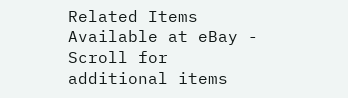Related Items Available at eBay - Scroll for additional items